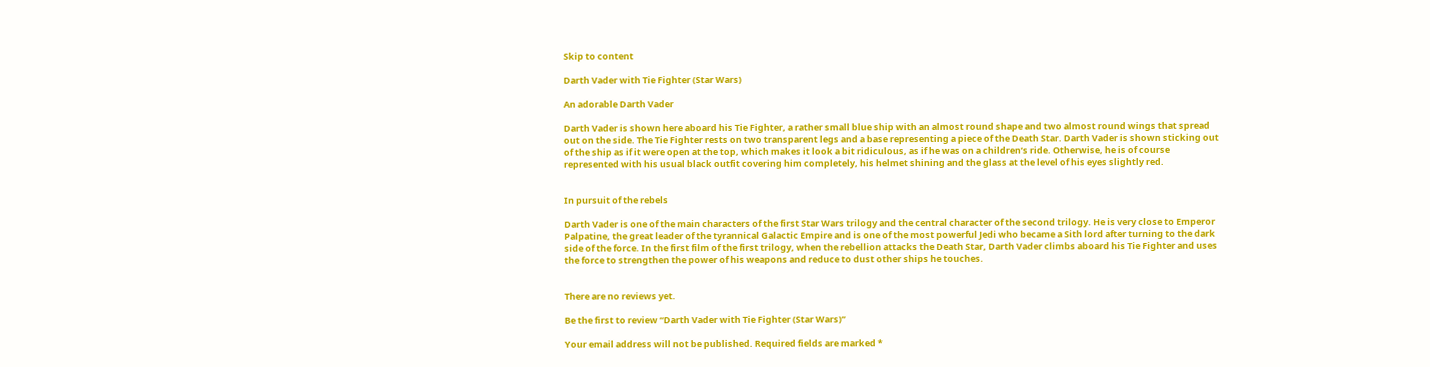Skip to content

Darth Vader with Tie Fighter (Star Wars)

An adorable Darth Vader

Darth Vader is shown here aboard his Tie Fighter, a rather small blue ship with an almost round shape and two almost round wings that spread out on the side. The Tie Fighter rests on two transparent legs and a base representing a piece of the Death Star. Darth Vader is shown sticking out of the ship as if it were open at the top, which makes it look a bit ridiculous, as if he was on a children’s ride. Otherwise, he is of course represented with his usual black outfit covering him completely, his helmet shining and the glass at the level of his eyes slightly red.


In pursuit of the rebels

Darth Vader is one of the main characters of the first Star Wars trilogy and the central character of the second trilogy. He is very close to Emperor Palpatine, the great leader of the tyrannical Galactic Empire and is one of the most powerful Jedi who became a Sith lord after turning to the dark side of the force. In the first film of the first trilogy, when the rebellion attacks the Death Star, Darth Vader climbs aboard his Tie Fighter and uses the force to strengthen the power of his weapons and reduce to dust other ships he touches.


There are no reviews yet.

Be the first to review “Darth Vader with Tie Fighter (Star Wars)”

Your email address will not be published. Required fields are marked *